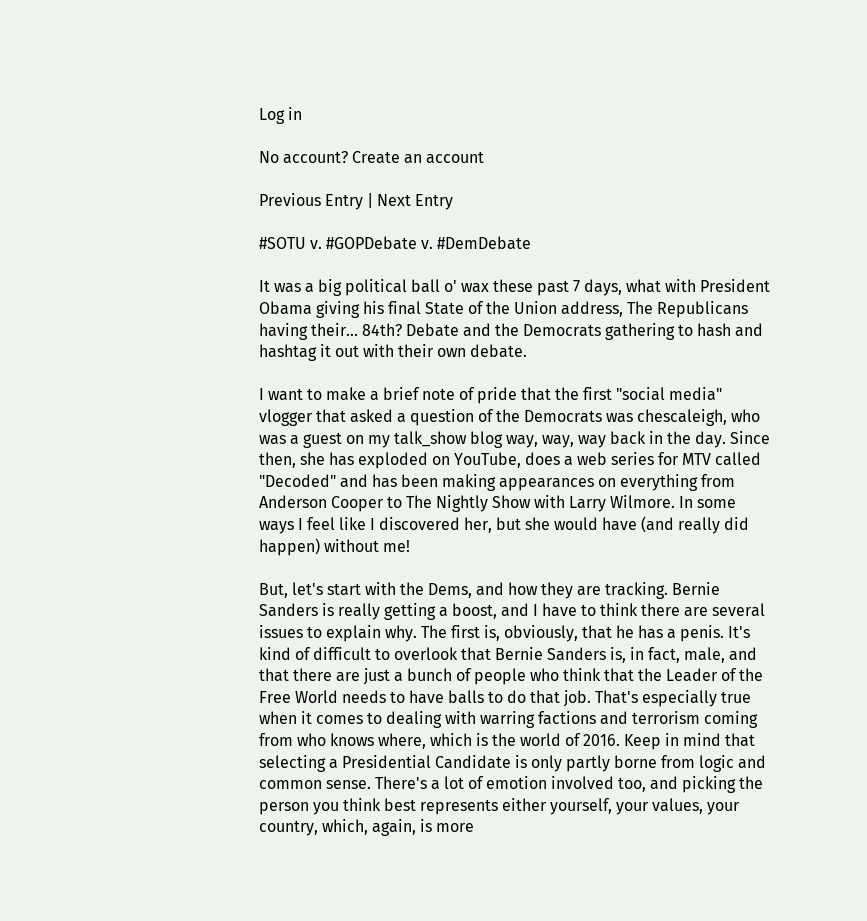Log in

No account? Create an account

Previous Entry | Next Entry

#SOTU v. #GOPDebate v. #DemDebate

It was a big political ball o' wax these past 7 days, what with President Obama giving his final State of the Union address, The Republicans having their... 84th? Debate and the Democrats gathering to hash and hashtag it out with their own debate.

I want to make a brief note of pride that the first "social media" vlogger that asked a question of the Democrats was chescaleigh, who was a guest on my talk_show blog way, way, way back in the day. Since then, she has exploded on YouTube, does a web series for MTV called "Decoded" and has been making appearances on everything from Anderson Cooper to The Nightly Show with Larry Wilmore. In some ways I feel like I discovered her, but she would have (and really did happen) without me!

But, let's start with the Dems, and how they are tracking. Bernie Sanders is really getting a boost, and I have to think there are several issues to explain why. The first is, obviously, that he has a penis. It's kind of difficult to overlook that Bernie Sanders is, in fact, male, and that there are just a bunch of people who think that the Leader of the Free World needs to have balls to do that job. That's especially true when it comes to dealing with warring factions and terrorism coming from who knows where, which is the world of 2016. Keep in mind that selecting a Presidential Candidate is only partly borne from logic and common sense. There's a lot of emotion involved too, and picking the person you think best represents either yourself, your values, your country, which, again, is more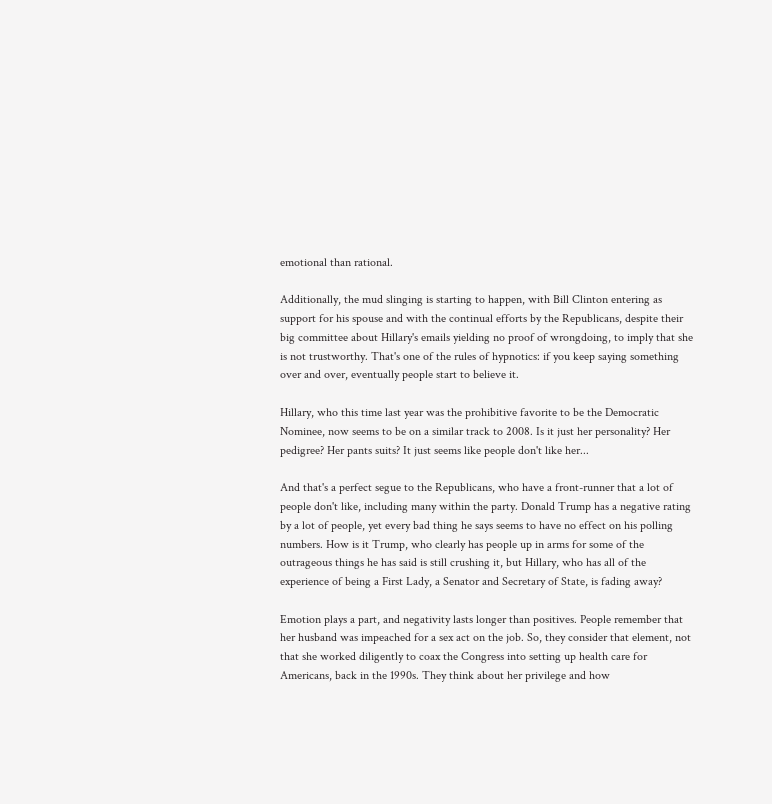emotional than rational.

Additionally, the mud slinging is starting to happen, with Bill Clinton entering as support for his spouse and with the continual efforts by the Republicans, despite their big committee about Hillary's emails yielding no proof of wrongdoing, to imply that she is not trustworthy. That's one of the rules of hypnotics: if you keep saying something over and over, eventually people start to believe it.

Hillary, who this time last year was the prohibitive favorite to be the Democratic Nominee, now seems to be on a similar track to 2008. Is it just her personality? Her pedigree? Her pants suits? It just seems like people don't like her...

And that's a perfect segue to the Republicans, who have a front-runner that a lot of people don't like, including many within the party. Donald Trump has a negative rating by a lot of people, yet every bad thing he says seems to have no effect on his polling numbers. How is it Trump, who clearly has people up in arms for some of the outrageous things he has said is still crushing it, but Hillary, who has all of the experience of being a First Lady, a Senator and Secretary of State, is fading away?

Emotion plays a part, and negativity lasts longer than positives. People remember that her husband was impeached for a sex act on the job. So, they consider that element, not that she worked diligently to coax the Congress into setting up health care for Americans, back in the 1990s. They think about her privilege and how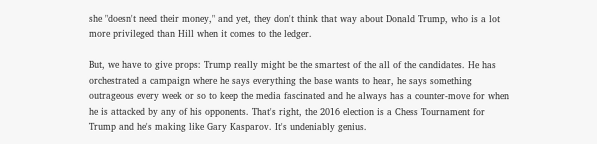she "doesn't need their money," and yet, they don't think that way about Donald Trump, who is a lot more privileged than Hill when it comes to the ledger.

But, we have to give props: Trump really might be the smartest of the all of the candidates. He has orchestrated a campaign where he says everything the base wants to hear, he says something outrageous every week or so to keep the media fascinated and he always has a counter-move for when he is attacked by any of his opponents. That's right, the 2016 election is a Chess Tournament for Trump and he's making like Gary Kasparov. It's undeniably genius.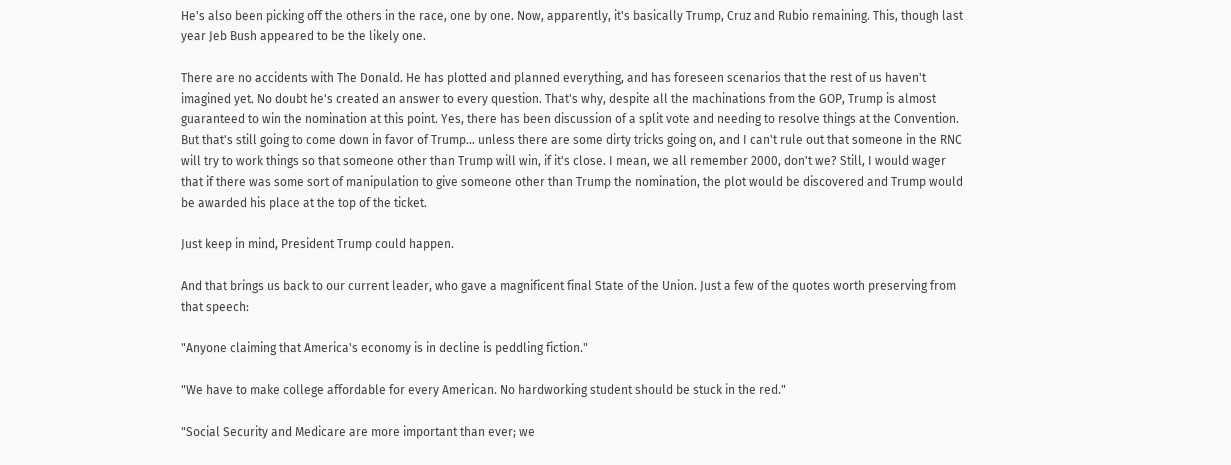He's also been picking off the others in the race, one by one. Now, apparently, it's basically Trump, Cruz and Rubio remaining. This, though last year Jeb Bush appeared to be the likely one.

There are no accidents with The Donald. He has plotted and planned everything, and has foreseen scenarios that the rest of us haven't imagined yet. No doubt he's created an answer to every question. That's why, despite all the machinations from the GOP, Trump is almost guaranteed to win the nomination at this point. Yes, there has been discussion of a split vote and needing to resolve things at the Convention. But that's still going to come down in favor of Trump... unless there are some dirty tricks going on, and I can't rule out that someone in the RNC will try to work things so that someone other than Trump will win, if it's close. I mean, we all remember 2000, don't we? Still, I would wager that if there was some sort of manipulation to give someone other than Trump the nomination, the plot would be discovered and Trump would be awarded his place at the top of the ticket.

Just keep in mind, President Trump could happen.

And that brings us back to our current leader, who gave a magnificent final State of the Union. Just a few of the quotes worth preserving from that speech:

"Anyone claiming that America's economy is in decline is peddling fiction."

"We have to make college affordable for every American. No hardworking student should be stuck in the red."

"Social Security and Medicare are more important than ever; we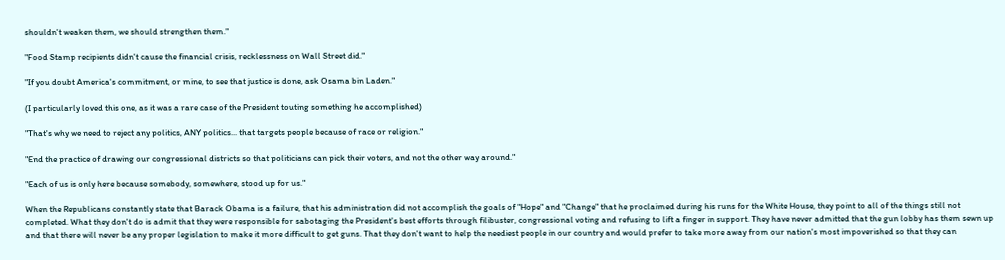shouldn't weaken them, we should strengthen them."

"Food Stamp recipients didn't cause the financial crisis, recklessness on Wall Street did."

"If you doubt America's commitment, or mine, to see that justice is done, ask Osama bin Laden."

(I particularly loved this one, as it was a rare case of the President touting something he accomplished)

"That's why we need to reject any politics, ANY politics... that targets people because of race or religion."

"End the practice of drawing our congressional districts so that politicians can pick their voters, and not the other way around."

"Each of us is only here because somebody, somewhere, stood up for us."

When the Republicans constantly state that Barack Obama is a failure, that his administration did not accomplish the goals of "Hope" and "Change" that he proclaimed during his runs for the White House, they point to all of the things still not completed. What they don't do is admit that they were responsible for sabotaging the President's best efforts through filibuster, congressional voting and refusing to lift a finger in support. They have never admitted that the gun lobby has them sewn up and that there will never be any proper legislation to make it more difficult to get guns. That they don't want to help the neediest people in our country and would prefer to take more away from our nation's most impoverished so that they can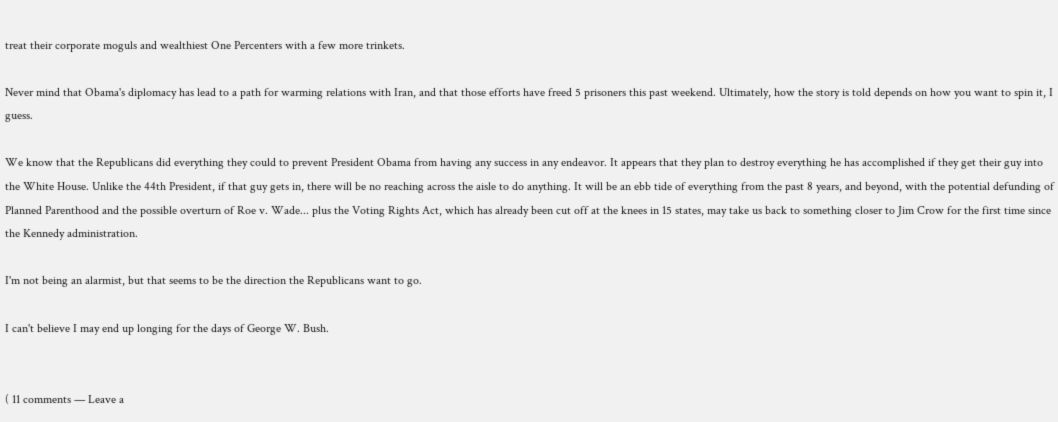treat their corporate moguls and wealthiest One Percenters with a few more trinkets.

Never mind that Obama's diplomacy has lead to a path for warming relations with Iran, and that those efforts have freed 5 prisoners this past weekend. Ultimately, how the story is told depends on how you want to spin it, I guess.

We know that the Republicans did everything they could to prevent President Obama from having any success in any endeavor. It appears that they plan to destroy everything he has accomplished if they get their guy into the White House. Unlike the 44th President, if that guy gets in, there will be no reaching across the aisle to do anything. It will be an ebb tide of everything from the past 8 years, and beyond, with the potential defunding of Planned Parenthood and the possible overturn of Roe v. Wade... plus the Voting Rights Act, which has already been cut off at the knees in 15 states, may take us back to something closer to Jim Crow for the first time since the Kennedy administration.

I'm not being an alarmist, but that seems to be the direction the Republicans want to go.

I can't believe I may end up longing for the days of George W. Bush.


( 11 comments — Leave a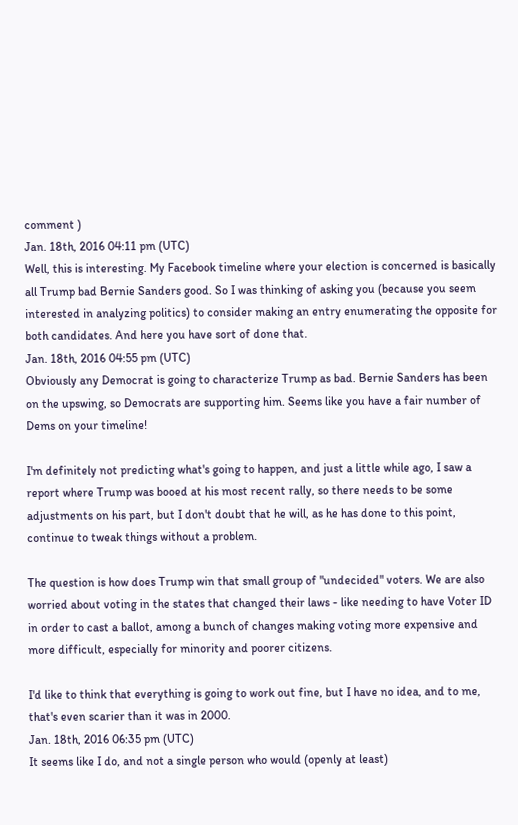comment )
Jan. 18th, 2016 04:11 pm (UTC)
Well, this is interesting. My Facebook timeline where your election is concerned is basically all Trump bad Bernie Sanders good. So I was thinking of asking you (because you seem interested in analyzing politics) to consider making an entry enumerating the opposite for both candidates. And here you have sort of done that.
Jan. 18th, 2016 04:55 pm (UTC)
Obviously any Democrat is going to characterize Trump as bad. Bernie Sanders has been on the upswing, so Democrats are supporting him. Seems like you have a fair number of Dems on your timeline!

I'm definitely not predicting what's going to happen, and just a little while ago, I saw a report where Trump was booed at his most recent rally, so there needs to be some adjustments on his part, but I don't doubt that he will, as he has done to this point, continue to tweak things without a problem.

The question is how does Trump win that small group of "undecided" voters. We are also worried about voting in the states that changed their laws - like needing to have Voter ID in order to cast a ballot, among a bunch of changes making voting more expensive and more difficult, especially for minority and poorer citizens.

I'd like to think that everything is going to work out fine, but I have no idea, and to me, that's even scarier than it was in 2000.
Jan. 18th, 2016 06:35 pm (UTC)
It seems like I do, and not a single person who would (openly at least)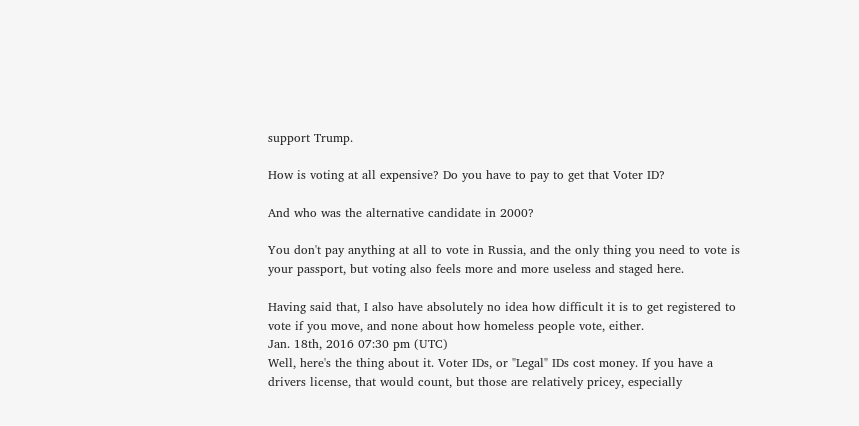support Trump.

How is voting at all expensive? Do you have to pay to get that Voter ID?

And who was the alternative candidate in 2000?

You don't pay anything at all to vote in Russia, and the only thing you need to vote is your passport, but voting also feels more and more useless and staged here.

Having said that, I also have absolutely no idea how difficult it is to get registered to vote if you move, and none about how homeless people vote, either.
Jan. 18th, 2016 07:30 pm (UTC)
Well, here's the thing about it. Voter IDs, or "Legal" IDs cost money. If you have a drivers license, that would count, but those are relatively pricey, especially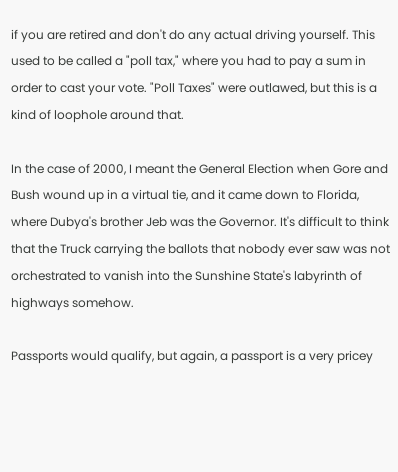if you are retired and don't do any actual driving yourself. This used to be called a "poll tax," where you had to pay a sum in order to cast your vote. "Poll Taxes" were outlawed, but this is a kind of loophole around that.

In the case of 2000, I meant the General Election when Gore and Bush wound up in a virtual tie, and it came down to Florida, where Dubya's brother Jeb was the Governor. It's difficult to think that the Truck carrying the ballots that nobody ever saw was not orchestrated to vanish into the Sunshine State's labyrinth of highways somehow.

Passports would qualify, but again, a passport is a very pricey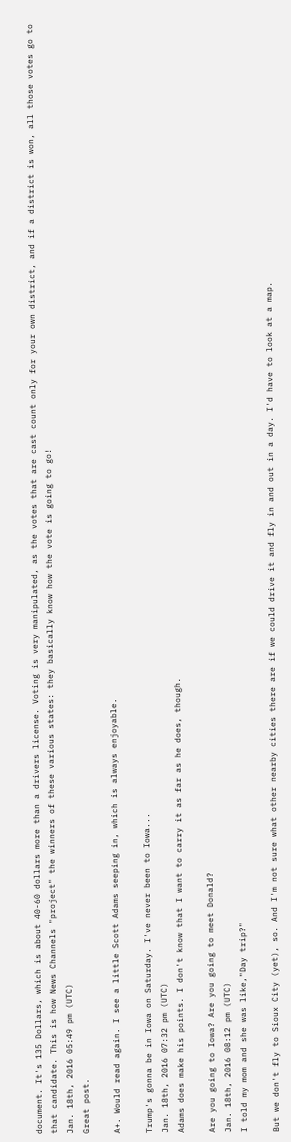document. It's 135 Dollars, which is about 40-60 dollars more than a drivers license. Voting is very manipulated, as the votes that are cast count only for your own district, and if a district is won, all those votes go to that candidate. This is how News Channels "project" the winners of these various states: they basically know how the vote is going to go!
Jan. 18th, 2016 05:49 pm (UTC)
Great post.

A+. Would read again. I see a little Scott Adams seeping in, which is always enjoyable.

Trump's gonna be in Iowa on Saturday. I've never been to Iowa...
Jan. 18th, 2016 07:32 pm (UTC)
Adams does make his points. I don't know that I want to carry it as far as he does, though.

Are you going to Iowa? Are you going to meet Donald?
Jan. 18th, 2016 08:12 pm (UTC)
I told my mom and she was like,"Day trip?"

But we don't fly to Sioux City (yet), so. And I'm not sure what other nearby cities there are if we could drive it and fly in and out in a day. I'd have to look at a map.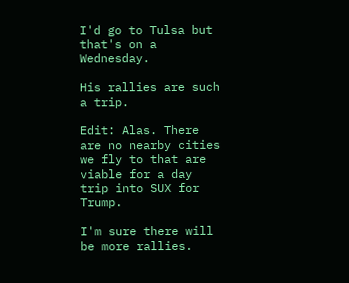I'd go to Tulsa but that's on a Wednesday.

His rallies are such a trip.

Edit: Alas. There are no nearby cities we fly to that are viable for a day trip into SUX for Trump.

I'm sure there will be more rallies.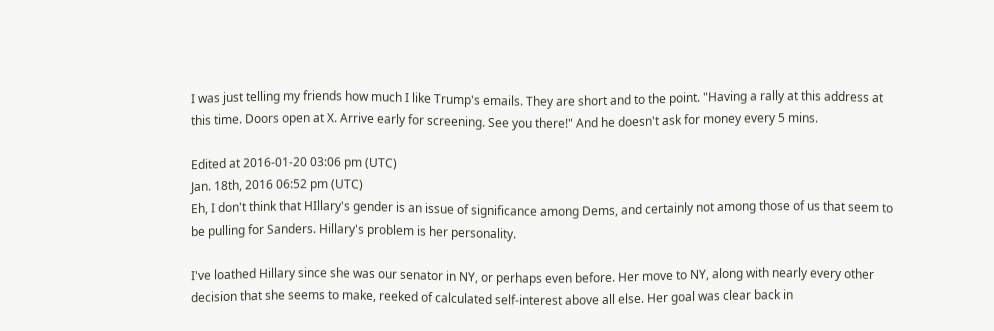I was just telling my friends how much I like Trump's emails. They are short and to the point. "Having a rally at this address at this time. Doors open at X. Arrive early for screening. See you there!" And he doesn't ask for money every 5 mins.

Edited at 2016-01-20 03:06 pm (UTC)
Jan. 18th, 2016 06:52 pm (UTC)
Eh, I don't think that HIllary's gender is an issue of significance among Dems, and certainly not among those of us that seem to be pulling for Sanders. Hillary's problem is her personality.

I've loathed Hillary since she was our senator in NY, or perhaps even before. Her move to NY, along with nearly every other decision that she seems to make, reeked of calculated self-interest above all else. Her goal was clear back in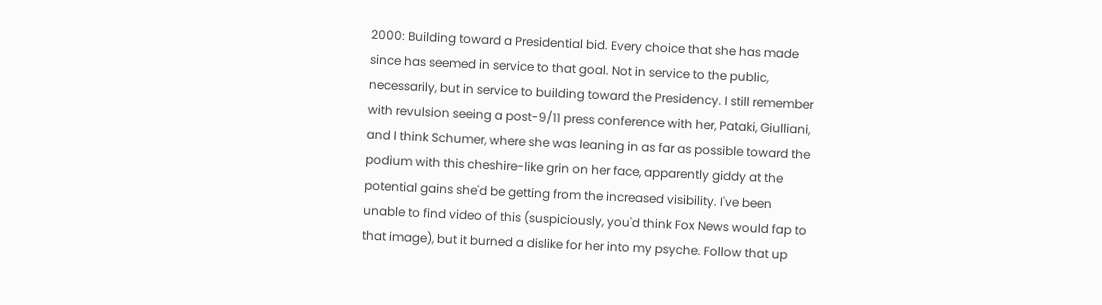2000: Building toward a Presidential bid. Every choice that she has made since has seemed in service to that goal. Not in service to the public, necessarily, but in service to building toward the Presidency. I still remember with revulsion seeing a post-9/11 press conference with her, Pataki, Giulliani, and I think Schumer, where she was leaning in as far as possible toward the podium with this cheshire-like grin on her face, apparently giddy at the potential gains she'd be getting from the increased visibility. I've been unable to find video of this (suspiciously, you'd think Fox News would fap to that image), but it burned a dislike for her into my psyche. Follow that up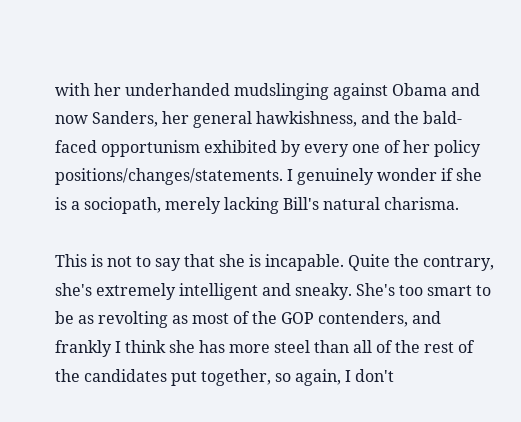with her underhanded mudslinging against Obama and now Sanders, her general hawkishness, and the bald-faced opportunism exhibited by every one of her policy positions/changes/statements. I genuinely wonder if she is a sociopath, merely lacking Bill's natural charisma.

This is not to say that she is incapable. Quite the contrary, she's extremely intelligent and sneaky. She's too smart to be as revolting as most of the GOP contenders, and frankly I think she has more steel than all of the rest of the candidates put together, so again, I don't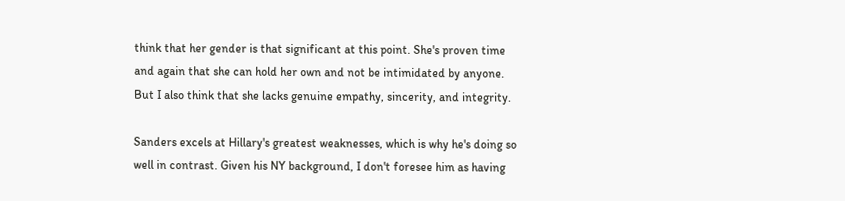think that her gender is that significant at this point. She's proven time and again that she can hold her own and not be intimidated by anyone. But I also think that she lacks genuine empathy, sincerity, and integrity.

Sanders excels at Hillary's greatest weaknesses, which is why he's doing so well in contrast. Given his NY background, I don't foresee him as having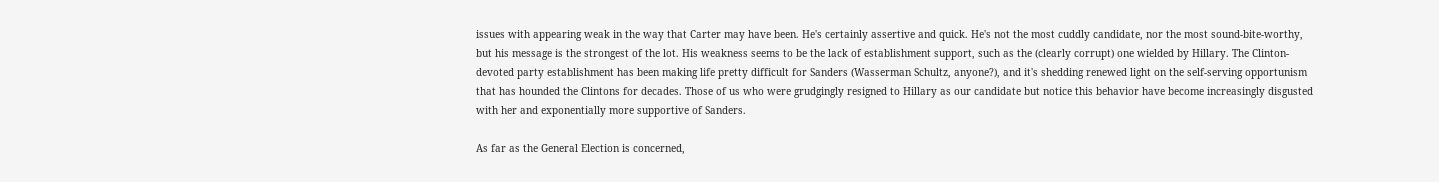issues with appearing weak in the way that Carter may have been. He's certainly assertive and quick. He's not the most cuddly candidate, nor the most sound-bite-worthy, but his message is the strongest of the lot. His weakness seems to be the lack of establishment support, such as the (clearly corrupt) one wielded by Hillary. The Clinton-devoted party establishment has been making life pretty difficult for Sanders (Wasserman Schultz, anyone?), and it's shedding renewed light on the self-serving opportunism that has hounded the Clintons for decades. Those of us who were grudgingly resigned to Hillary as our candidate but notice this behavior have become increasingly disgusted with her and exponentially more supportive of Sanders.

As far as the General Election is concerned,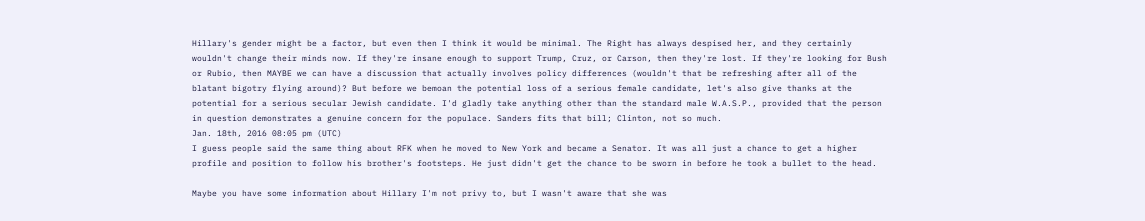Hillary's gender might be a factor, but even then I think it would be minimal. The Right has always despised her, and they certainly wouldn't change their minds now. If they're insane enough to support Trump, Cruz, or Carson, then they're lost. If they're looking for Bush or Rubio, then MAYBE we can have a discussion that actually involves policy differences (wouldn't that be refreshing after all of the blatant bigotry flying around)? But before we bemoan the potential loss of a serious female candidate, let's also give thanks at the potential for a serious secular Jewish candidate. I'd gladly take anything other than the standard male W.A.S.P., provided that the person in question demonstrates a genuine concern for the populace. Sanders fits that bill; Clinton, not so much.
Jan. 18th, 2016 08:05 pm (UTC)
I guess people said the same thing about RFK when he moved to New York and became a Senator. It was all just a chance to get a higher profile and position to follow his brother's footsteps. He just didn't get the chance to be sworn in before he took a bullet to the head.

Maybe you have some information about Hillary I'm not privy to, but I wasn't aware that she was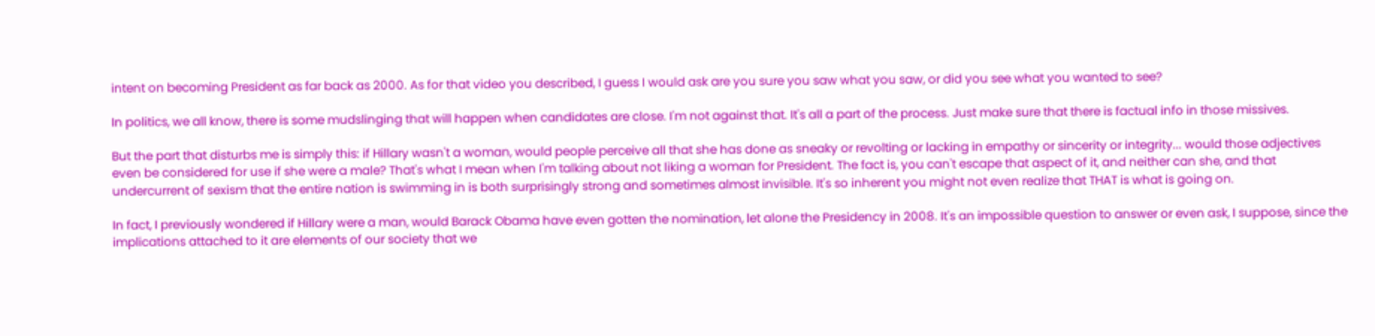intent on becoming President as far back as 2000. As for that video you described, I guess I would ask are you sure you saw what you saw, or did you see what you wanted to see?

In politics, we all know, there is some mudslinging that will happen when candidates are close. I'm not against that. It's all a part of the process. Just make sure that there is factual info in those missives.

But the part that disturbs me is simply this: if Hillary wasn't a woman, would people perceive all that she has done as sneaky or revolting or lacking in empathy or sincerity or integrity... would those adjectives even be considered for use if she were a male? That's what I mean when I'm talking about not liking a woman for President. The fact is, you can't escape that aspect of it, and neither can she, and that undercurrent of sexism that the entire nation is swimming in is both surprisingly strong and sometimes almost invisible. It's so inherent you might not even realize that THAT is what is going on.

In fact, I previously wondered if Hillary were a man, would Barack Obama have even gotten the nomination, let alone the Presidency in 2008. It's an impossible question to answer or even ask, I suppose, since the implications attached to it are elements of our society that we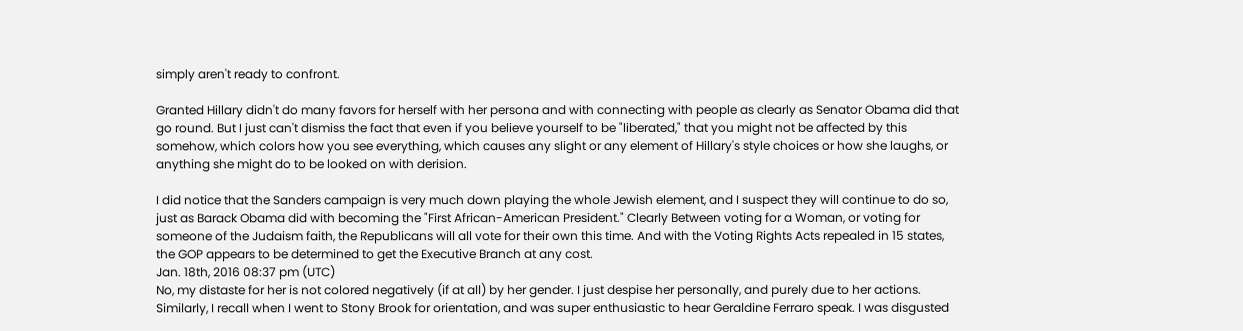simply aren't ready to confront.

Granted Hillary didn't do many favors for herself with her persona and with connecting with people as clearly as Senator Obama did that go round. But I just can't dismiss the fact that even if you believe yourself to be "liberated," that you might not be affected by this somehow, which colors how you see everything, which causes any slight or any element of Hillary's style choices or how she laughs, or anything she might do to be looked on with derision.

I did notice that the Sanders campaign is very much down playing the whole Jewish element, and I suspect they will continue to do so, just as Barack Obama did with becoming the "First African-American President." Clearly Between voting for a Woman, or voting for someone of the Judaism faith, the Republicans will all vote for their own this time. And with the Voting Rights Acts repealed in 15 states, the GOP appears to be determined to get the Executive Branch at any cost.
Jan. 18th, 2016 08:37 pm (UTC)
No, my distaste for her is not colored negatively (if at all) by her gender. I just despise her personally, and purely due to her actions. Similarly, I recall when I went to Stony Brook for orientation, and was super enthusiastic to hear Geraldine Ferraro speak. I was disgusted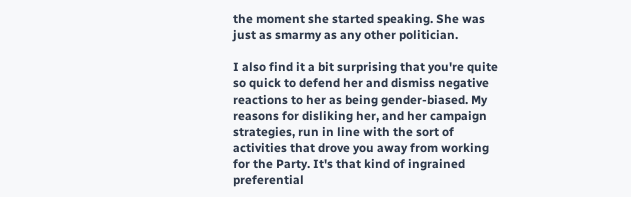the moment she started speaking. She was just as smarmy as any other politician.

I also find it a bit surprising that you're quite so quick to defend her and dismiss negative reactions to her as being gender-biased. My reasons for disliking her, and her campaign strategies, run in line with the sort of activities that drove you away from working for the Party. It's that kind of ingrained preferential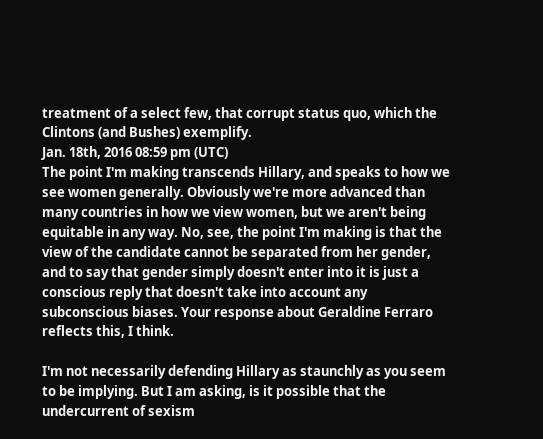treatment of a select few, that corrupt status quo, which the Clintons (and Bushes) exemplify.
Jan. 18th, 2016 08:59 pm (UTC)
The point I'm making transcends Hillary, and speaks to how we see women generally. Obviously we're more advanced than many countries in how we view women, but we aren't being equitable in any way. No, see, the point I'm making is that the view of the candidate cannot be separated from her gender, and to say that gender simply doesn't enter into it is just a conscious reply that doesn't take into account any subconscious biases. Your response about Geraldine Ferraro reflects this, I think.

I'm not necessarily defending Hillary as staunchly as you seem to be implying. But I am asking, is it possible that the undercurrent of sexism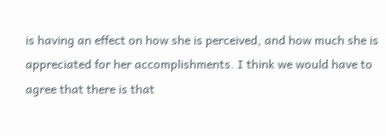is having an effect on how she is perceived, and how much she is appreciated for her accomplishments. I think we would have to agree that there is that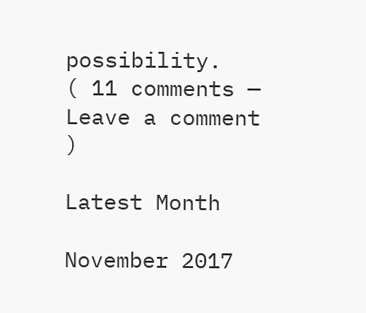possibility.
( 11 comments — Leave a comment )

Latest Month

November 2017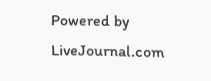Powered by LiveJournal.com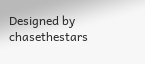Designed by chasethestars